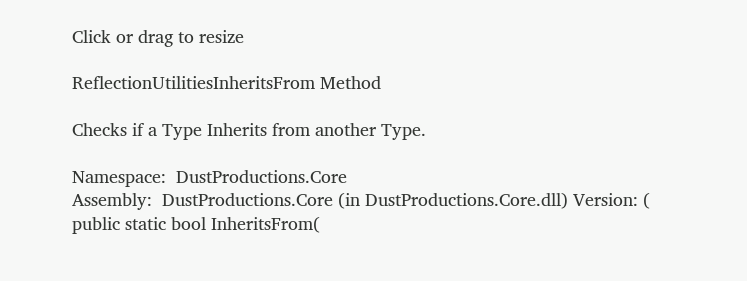Click or drag to resize

ReflectionUtilitiesInheritsFrom Method

Checks if a Type Inherits from another Type.

Namespace:  DustProductions.Core
Assembly:  DustProductions.Core (in DustProductions.Core.dll) Version: (
public static bool InheritsFrom(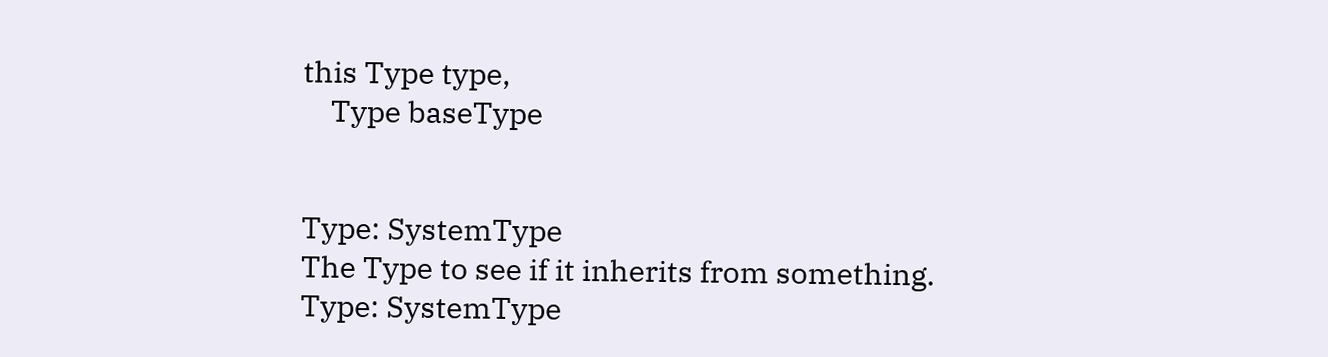this Type type,
    Type baseType


Type: SystemType
The Type to see if it inherits from something.
Type: SystemType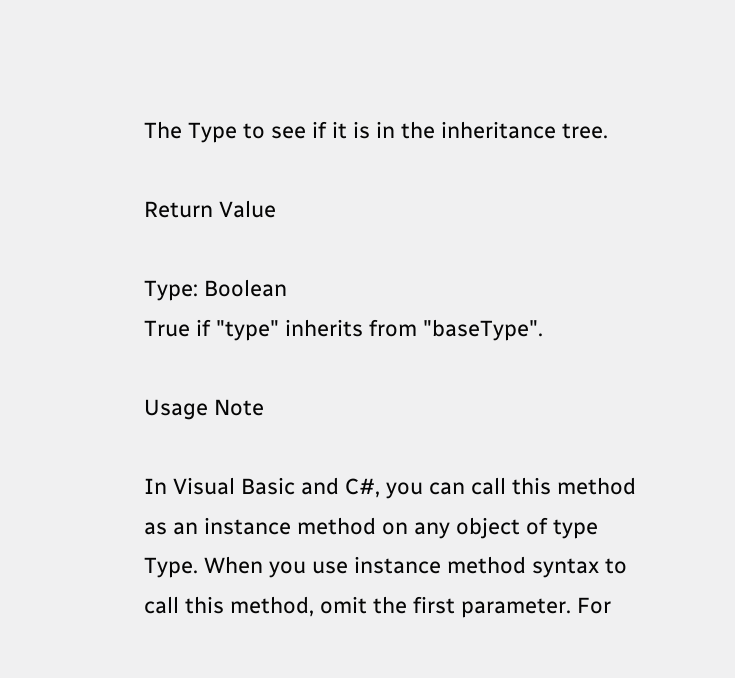The Type to see if it is in the inheritance tree.

Return Value

Type: Boolean
True if "type" inherits from "baseType".

Usage Note

In Visual Basic and C#, you can call this method as an instance method on any object of type Type. When you use instance method syntax to call this method, omit the first parameter. For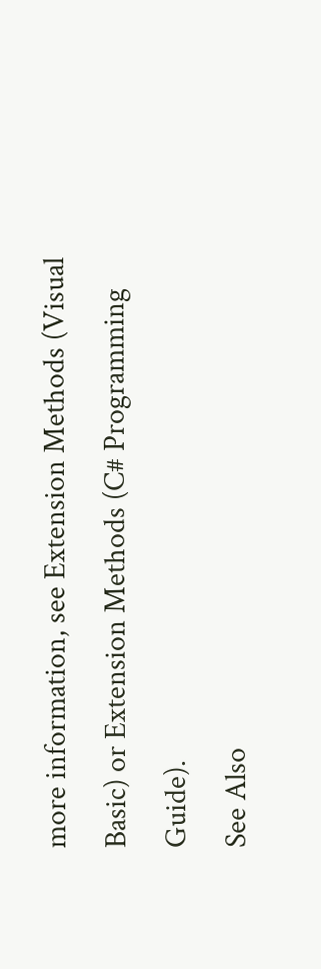more information, see Extension Methods (Visual Basic) or Extension Methods (C# Programming Guide).
See Also